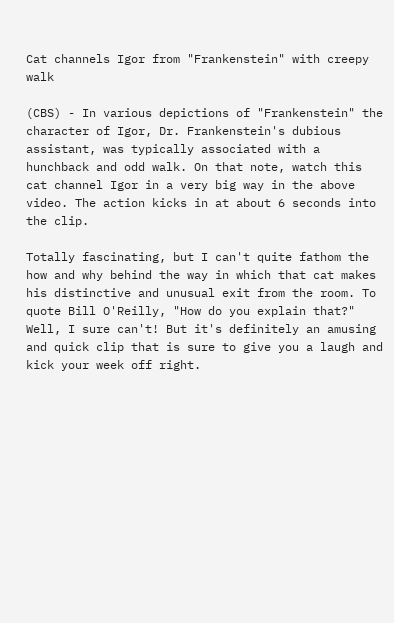Cat channels Igor from "Frankenstein" with creepy walk

(CBS) - In various depictions of "Frankenstein" the character of Igor, Dr. Frankenstein's dubious assistant, was typically associated with a hunchback and odd walk. On that note, watch this cat channel Igor in a very big way in the above video. The action kicks in at about 6 seconds into the clip.

Totally fascinating, but I can't quite fathom the how and why behind the way in which that cat makes his distinctive and unusual exit from the room. To quote Bill O'Reilly, "How do you explain that?" Well, I sure can't! But it's definitely an amusing and quick clip that is sure to give you a laugh and kick your week off right.